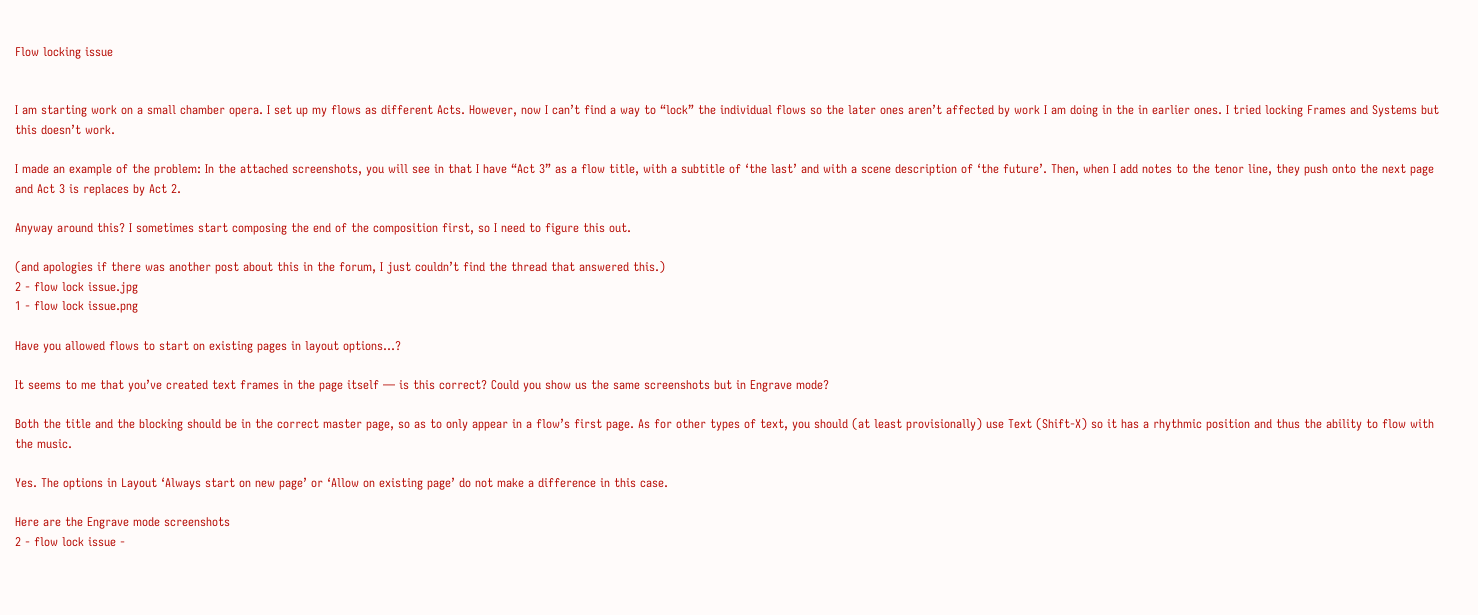Flow locking issue


I am starting work on a small chamber opera. I set up my flows as different Acts. However, now I can’t find a way to “lock” the individual flows so the later ones aren’t affected by work I am doing in the in earlier ones. I tried locking Frames and Systems but this doesn’t work.

I made an example of the problem: In the attached screenshots, you will see in that I have “Act 3” as a flow title, with a subtitle of ‘the last’ and with a scene description of ‘the future’. Then, when I add notes to the tenor line, they push onto the next page and Act 3 is replaces by Act 2.

Anyway around this? I sometimes start composing the end of the composition first, so I need to figure this out.

(and apologies if there was another post about this in the forum, I just couldn’t find the thread that answered this.)
2 - flow lock issue.jpg
1 - flow lock issue.png

Have you allowed flows to start on existing pages in layout options…?

It seems to me that you’ve created text frames in the page itself — is this correct? Could you show us the same screenshots but in Engrave mode?

Both the title and the blocking should be in the correct master page, so as to only appear in a flow’s first page. As for other types of text, you should (at least provisionally) use Text (Shift-X) so it has a rhythmic position and thus the ability to flow with the music.

Yes. The options in Layout ‘Always start on new page’ or ‘Allow on existing page’ do not make a difference in this case.

Here are the Engrave mode screenshots
2 - flow lock issue -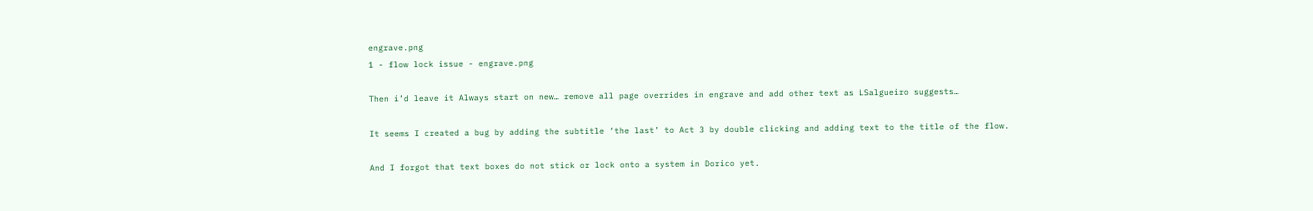engrave.png
1 - flow lock issue - engrave.png

Then i’d leave it Always start on new… remove all page overrides in engrave and add other text as LSalgueiro suggests…

It seems I created a bug by adding the subtitle ‘the last’ to Act 3 by double clicking and adding text to the title of the flow.

And I forgot that text boxes do not stick or lock onto a system in Dorico yet.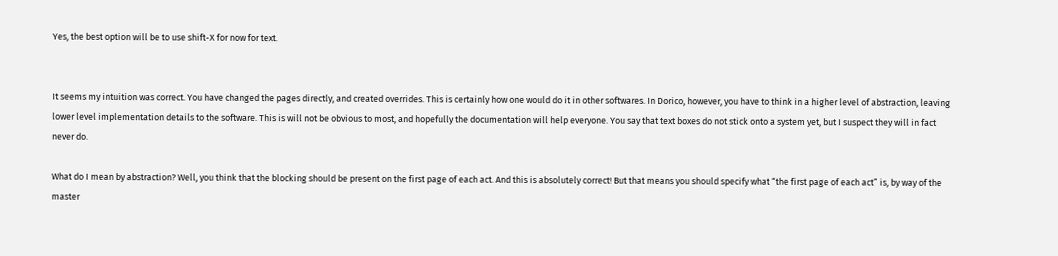Yes, the best option will be to use shift-X for now for text.


It seems my intuition was correct. You have changed the pages directly, and created overrides. This is certainly how one would do it in other softwares. In Dorico, however, you have to think in a higher level of abstraction, leaving lower level implementation details to the software. This is will not be obvious to most, and hopefully the documentation will help everyone. You say that text boxes do not stick onto a system yet, but I suspect they will in fact never do.

What do I mean by abstraction? Well, you think that the blocking should be present on the first page of each act. And this is absolutely correct! But that means you should specify what “the first page of each act” is, by way of the master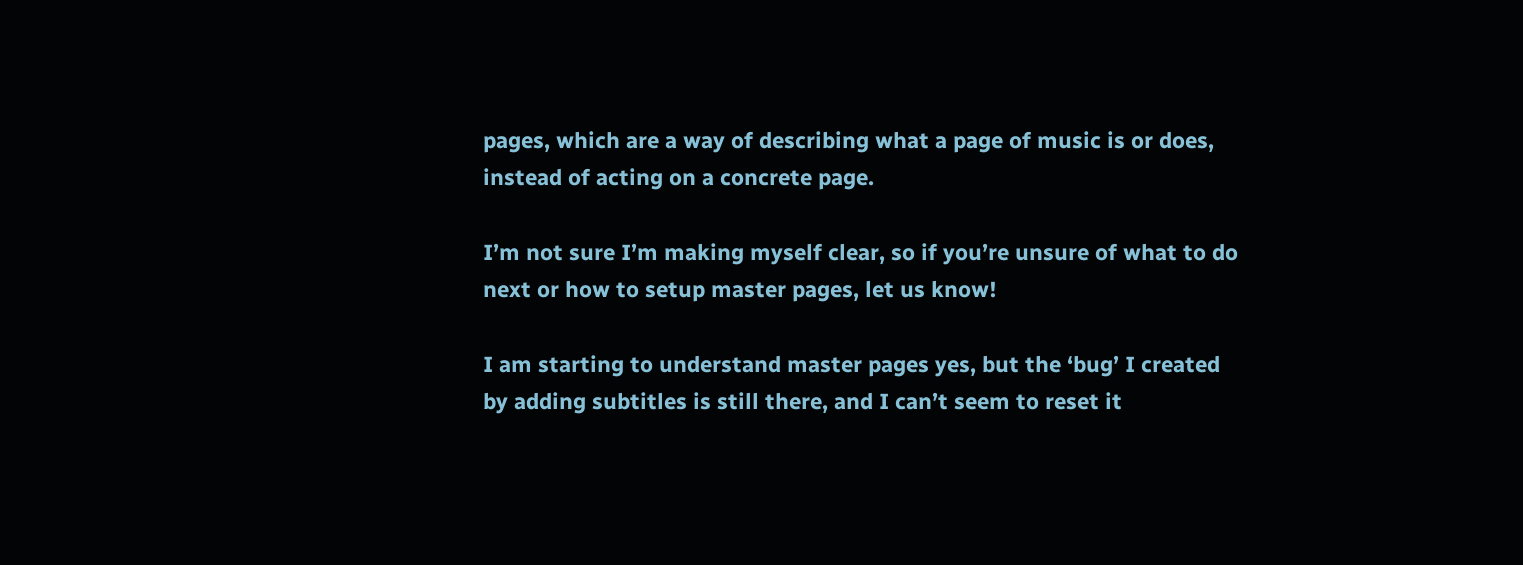pages, which are a way of describing what a page of music is or does, instead of acting on a concrete page.

I’m not sure I’m making myself clear, so if you’re unsure of what to do next or how to setup master pages, let us know!

I am starting to understand master pages yes, but the ‘bug’ I created by adding subtitles is still there, and I can’t seem to reset it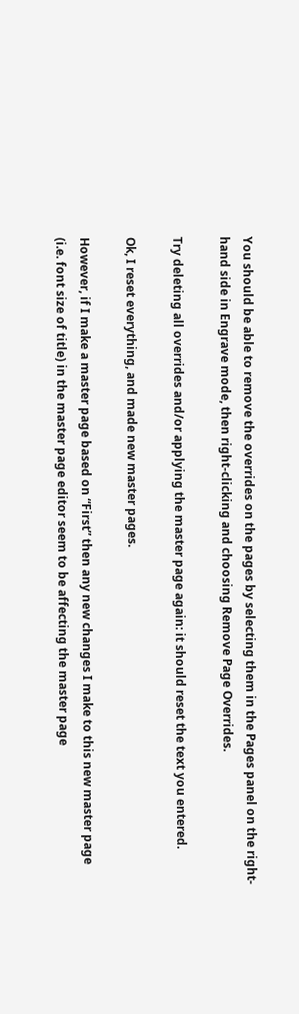You should be able to remove the overrides on the pages by selecting them in the Pages panel on the right-hand side in Engrave mode, then right-clicking and choosing Remove Page Overrides.

Try deleting all overrides and/or applying the master page again: it should reset the text you entered.

Ok, I reset everything, and made new master pages.

However, if I make a master page based on “First” then any new changes I make to this new master page (i.e. font size of title) in the master page editor seem to be affecting the master page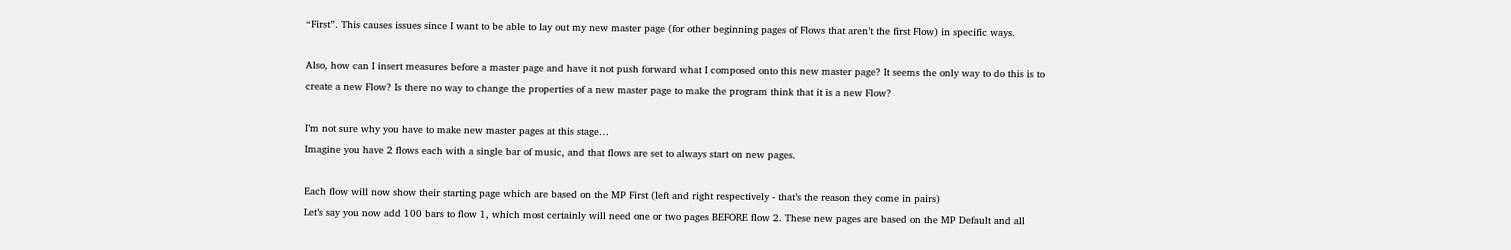“First”. This causes issues since I want to be able to lay out my new master page (for other beginning pages of Flows that aren’t the first Flow) in specific ways.

Also, how can I insert measures before a master page and have it not push forward what I composed onto this new master page? It seems the only way to do this is to create a new Flow? Is there no way to change the properties of a new master page to make the program think that it is a new Flow?

I’m not sure why you have to make new master pages at this stage…
Imagine you have 2 flows each with a single bar of music, and that flows are set to always start on new pages.

Each flow will now show their starting page which are based on the MP First (left and right respectively - that’s the reason they come in pairs)
Let’s say you now add 100 bars to flow 1, which most certainly will need one or two pages BEFORE flow 2. These new pages are based on the MP Default and all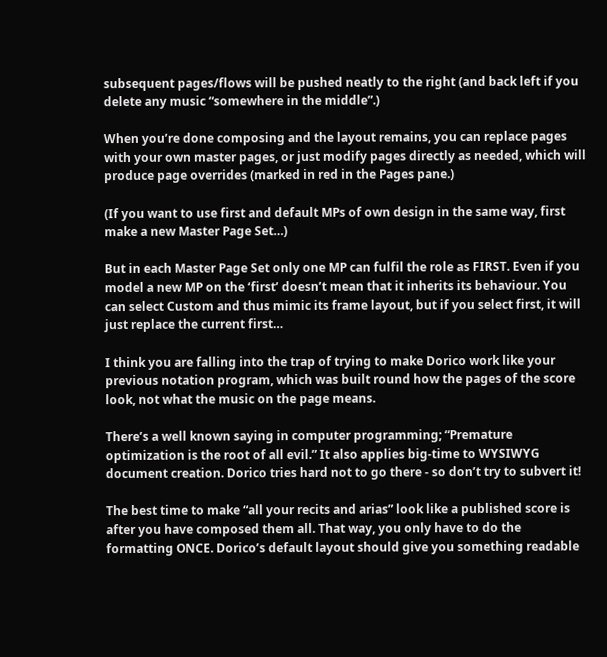subsequent pages/flows will be pushed neatly to the right (and back left if you delete any music “somewhere in the middle”.)

When you’re done composing and the layout remains, you can replace pages with your own master pages, or just modify pages directly as needed, which will produce page overrides (marked in red in the Pages pane.)

(If you want to use first and default MPs of own design in the same way, first make a new Master Page Set…)

But in each Master Page Set only one MP can fulfil the role as FIRST. Even if you model a new MP on the ‘first’ doesn’t mean that it inherits its behaviour. You can select Custom and thus mimic its frame layout, but if you select first, it will just replace the current first…

I think you are falling into the trap of trying to make Dorico work like your previous notation program, which was built round how the pages of the score look, not what the music on the page means.

There’s a well known saying in computer programming; “Premature optimization is the root of all evil.” It also applies big-time to WYSIWYG document creation. Dorico tries hard not to go there - so don’t try to subvert it!

The best time to make “all your recits and arias” look like a published score is after you have composed them all. That way, you only have to do the formatting ONCE. Dorico’s default layout should give you something readable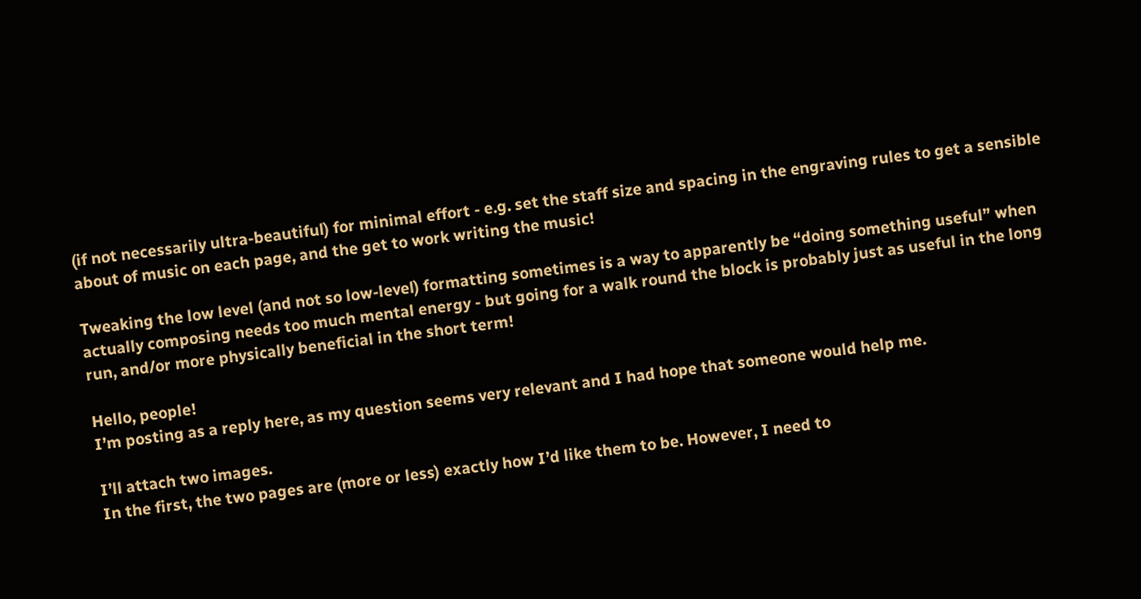(if not necessarily ultra-beautiful) for minimal effort - e.g. set the staff size and spacing in the engraving rules to get a sensible about of music on each page, and the get to work writing the music!

Tweaking the low level (and not so low-level) formatting sometimes is a way to apparently be “doing something useful” when actually composing needs too much mental energy - but going for a walk round the block is probably just as useful in the long run, and/or more physically beneficial in the short term!

Hello, people!
I’m posting as a reply here, as my question seems very relevant and I had hope that someone would help me.

I’ll attach two images.
In the first, the two pages are (more or less) exactly how I’d like them to be. However, I need to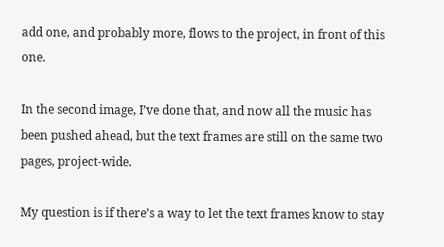add one, and probably more, flows to the project, in front of this one.

In the second image, I’ve done that, and now all the music has been pushed ahead, but the text frames are still on the same two pages, project-wide.

My question is if there’s a way to let the text frames know to stay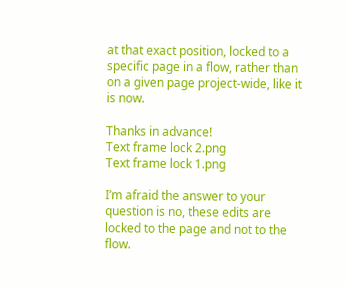at that exact position, locked to a specific page in a flow, rather than on a given page project-wide, like it is now.

Thanks in advance!
Text frame lock 2.png
Text frame lock 1.png

I’m afraid the answer to your question is no, these edits are locked to the page and not to the flow.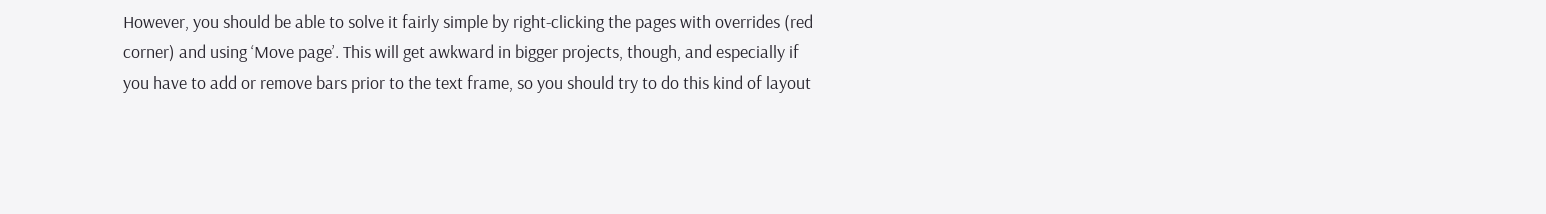However, you should be able to solve it fairly simple by right-clicking the pages with overrides (red corner) and using ‘Move page’. This will get awkward in bigger projects, though, and especially if you have to add or remove bars prior to the text frame, so you should try to do this kind of layout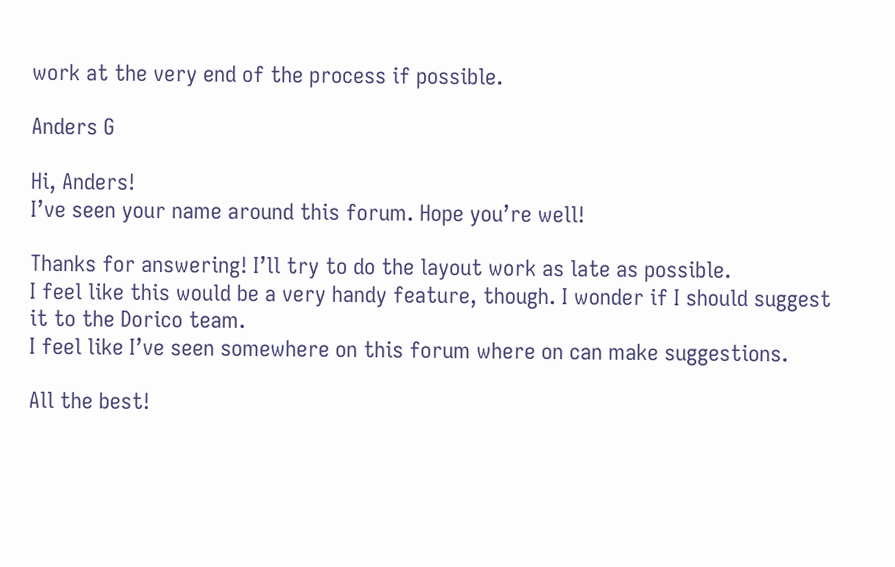work at the very end of the process if possible.

Anders G

Hi, Anders!
I’ve seen your name around this forum. Hope you’re well!

Thanks for answering! I’ll try to do the layout work as late as possible.
I feel like this would be a very handy feature, though. I wonder if I should suggest it to the Dorico team.
I feel like I’ve seen somewhere on this forum where on can make suggestions.

All the best!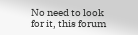No need to look for it, this forum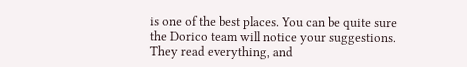is one of the best places. You can be quite sure the Dorico team will notice your suggestions. They read everything, and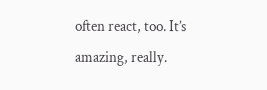often react, too. It’s amazing, really.